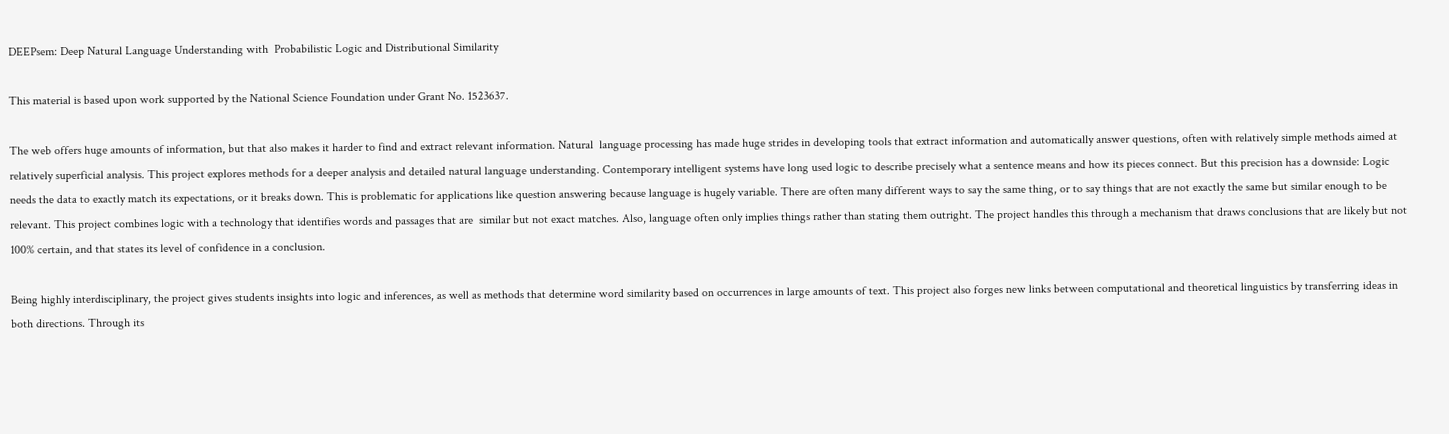DEEPsem: Deep Natural Language Understanding with  Probabilistic Logic and Distributional Similarity

This material is based upon work supported by the National Science Foundation under Grant No. 1523637.

The web offers huge amounts of information, but that also makes it harder to find and extract relevant information. Natural  language processing has made huge strides in developing tools that extract information and automatically answer questions, often with relatively simple methods aimed at relatively superficial analysis. This project explores methods for a deeper analysis and detailed natural language understanding. Contemporary intelligent systems have long used logic to describe precisely what a sentence means and how its pieces connect. But this precision has a downside: Logic needs the data to exactly match its expectations, or it breaks down. This is problematic for applications like question answering because language is hugely variable. There are often many different ways to say the same thing, or to say things that are not exactly the same but similar enough to be relevant. This project combines logic with a technology that identifies words and passages that are  similar but not exact matches. Also, language often only implies things rather than stating them outright. The project handles this through a mechanism that draws conclusions that are likely but not 100% certain, and that states its level of confidence in a conclusion.

Being highly interdisciplinary, the project gives students insights into logic and inferences, as well as methods that determine word similarity based on occurrences in large amounts of text. This project also forges new links between computational and theoretical linguistics by transferring ideas in both directions. Through its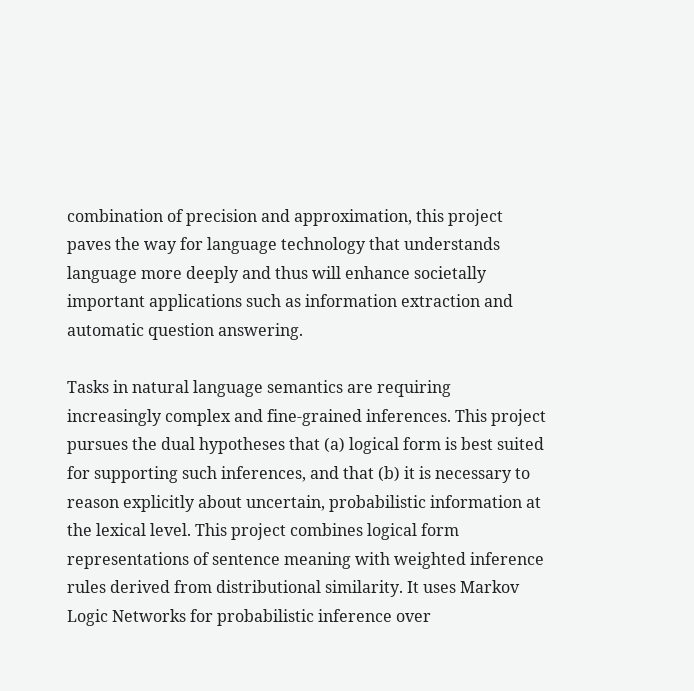combination of precision and approximation, this project paves the way for language technology that understands language more deeply and thus will enhance societally important applications such as information extraction and automatic question answering.

Tasks in natural language semantics are requiring increasingly complex and fine-grained inferences. This project pursues the dual hypotheses that (a) logical form is best suited for supporting such inferences, and that (b) it is necessary to reason explicitly about uncertain, probabilistic information at the lexical level. This project combines logical form representations of sentence meaning with weighted inference rules derived from distributional similarity. It uses Markov Logic Networks for probabilistic inference over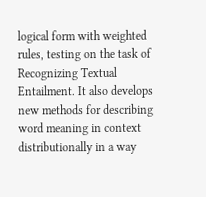logical form with weighted rules, testing on the task of Recognizing Textual Entailment. It also develops new methods for describing word meaning in context distributionally in a way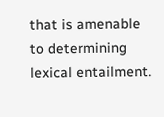that is amenable to determining lexical entailment.